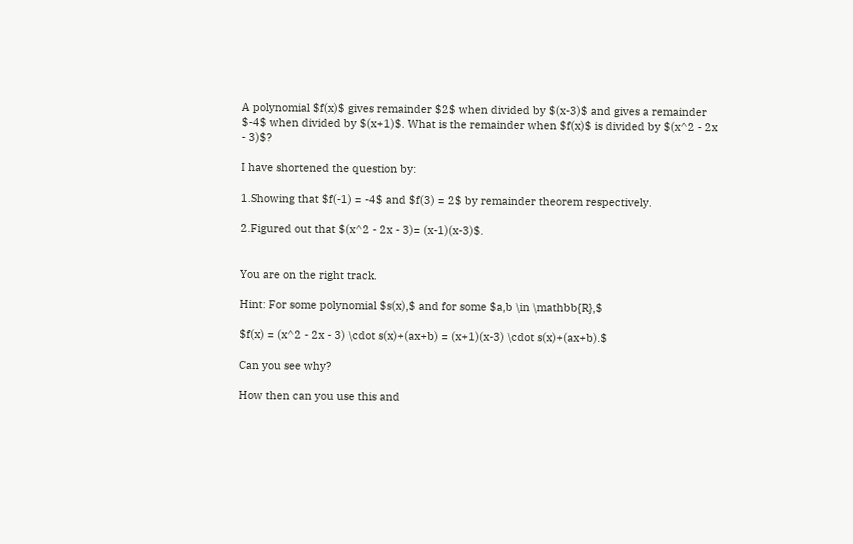A polynomial $f(x)$ gives remainder $2$ when divided by $(x-3)$ and gives a remainder $-4$ when divided by $(x+1)$. What is the remainder when $f(x)$ is divided by $(x^2 - 2x - 3)$?

I have shortened the question by:

1.Showing that $f(-1) = -4$ and $f(3) = 2$ by remainder theorem respectively.

2.Figured out that $(x^2 - 2x - 3)= (x-1)(x-3)$.


You are on the right track.

Hint: For some polynomial $s(x),$ and for some $a,b \in \mathbb{R},$

$f(x) = (x^2 - 2x - 3) \cdot s(x)+(ax+b) = (x+1)(x-3) \cdot s(x)+(ax+b).$

Can you see why?

How then can you use this and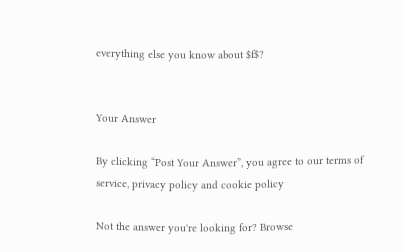everything else you know about $f$?


Your Answer

By clicking “Post Your Answer”, you agree to our terms of service, privacy policy and cookie policy

Not the answer you're looking for? Browse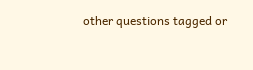other questions tagged or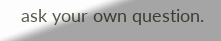ask your own question.